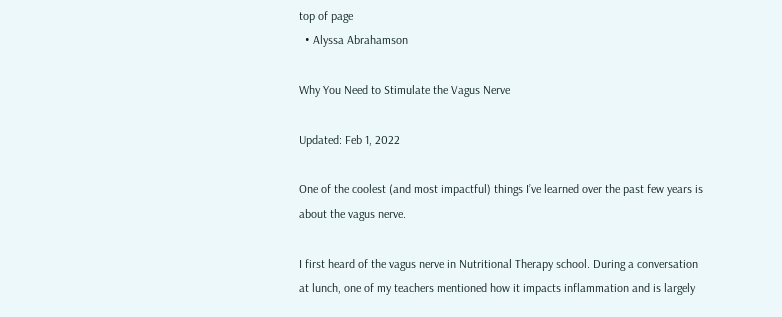top of page
  • Alyssa Abrahamson

Why You Need to Stimulate the Vagus Nerve

Updated: Feb 1, 2022

One of the coolest (and most impactful) things I’ve learned over the past few years is about the vagus nerve.

I first heard of the vagus nerve in Nutritional Therapy school. During a conversation at lunch, one of my teachers mentioned how it impacts inflammation and is largely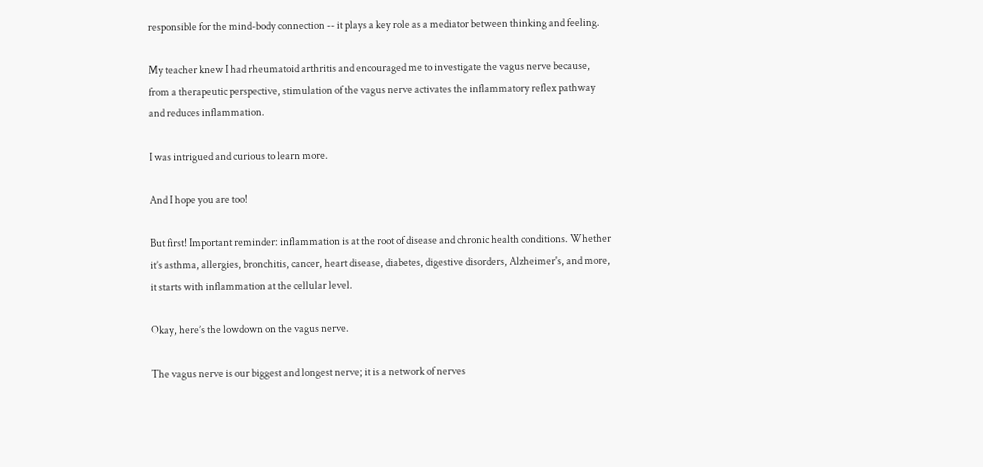responsible for the mind-body connection -- it plays a key role as a mediator between thinking and feeling.

My teacher knew I had rheumatoid arthritis and encouraged me to investigate the vagus nerve because, from a therapeutic perspective, stimulation of the vagus nerve activates the inflammatory reflex pathway and reduces inflammation.

I was intrigued and curious to learn more.

And I hope you are too!

But first! Important reminder: inflammation is at the root of disease and chronic health conditions. Whether it’s asthma, allergies, bronchitis, cancer, heart disease, diabetes, digestive disorders, Alzheimer's, and more, it starts with inflammation at the cellular level.

Okay, here’s the lowdown on the vagus nerve.

The vagus nerve is our biggest and longest nerve; it is a network of nerves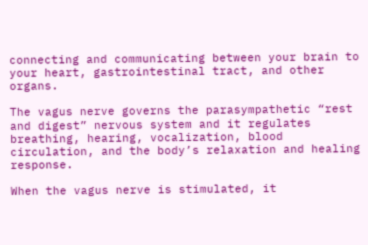connecting and communicating between your brain to your heart, gastrointestinal tract, and other organs.

The vagus nerve governs the parasympathetic “rest and digest” nervous system and it regulates breathing, hearing, vocalization, blood circulation, and the body’s relaxation and healing response.

When the vagus nerve is stimulated, it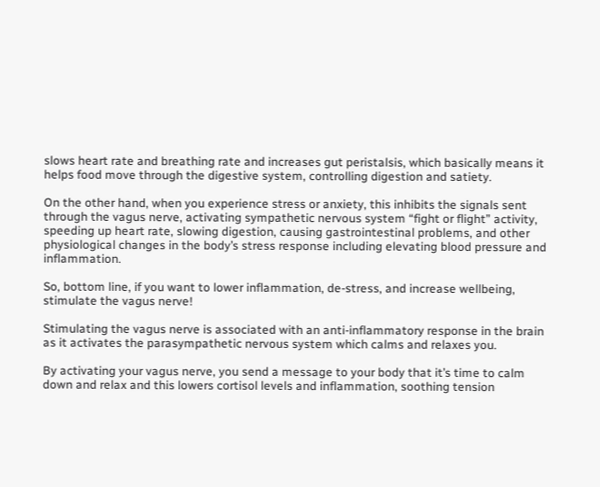slows heart rate and breathing rate and increases gut peristalsis, which basically means it helps food move through the digestive system, controlling digestion and satiety.

On the other hand, when you experience stress or anxiety, this inhibits the signals sent through the vagus nerve, activating sympathetic nervous system “fight or flight” activity, speeding up heart rate, slowing digestion, causing gastrointestinal problems, and other physiological changes in the body’s stress response including elevating blood pressure and inflammation.

So, bottom line, if you want to lower inflammation, de-stress, and increase wellbeing, stimulate the vagus nerve!

Stimulating the vagus nerve is associated with an anti-inflammatory response in the brain as it activates the parasympathetic nervous system which calms and relaxes you.

By activating your vagus nerve, you send a message to your body that it’s time to calm down and relax and this lowers cortisol levels and inflammation, soothing tension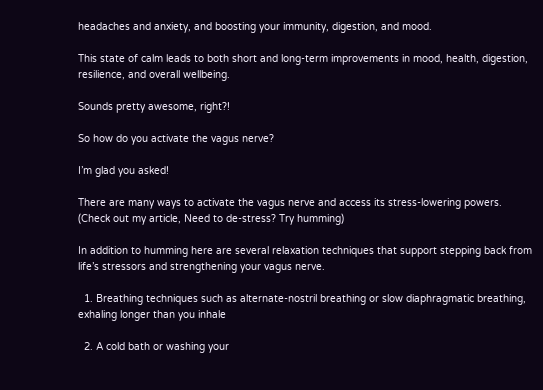headaches and anxiety, and boosting your immunity, digestion, and mood.

This state of calm leads to both short and long-term improvements in mood, health, digestion, resilience, and overall wellbeing.

Sounds pretty awesome, right?!

So how do you activate the vagus nerve?

I’m glad you asked!

There are many ways to activate the vagus nerve and access its stress-lowering powers. (Check out my article, Need to de-stress? Try humming)

In addition to humming here are several relaxation techniques that support stepping back from life’s stressors and strengthening your vagus nerve.

  1. Breathing techniques such as alternate-nostril breathing or slow diaphragmatic breathing, exhaling longer than you inhale

  2. A cold bath or washing your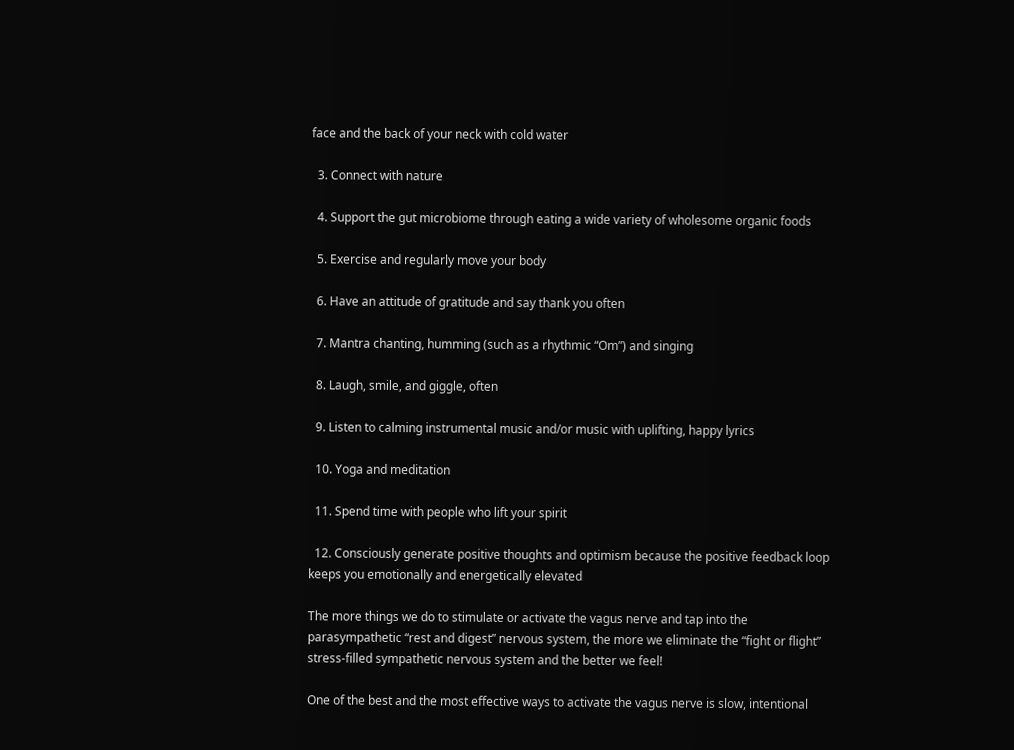face and the back of your neck with cold water

  3. Connect with nature

  4. Support the gut microbiome through eating a wide variety of wholesome organic foods

  5. Exercise and regularly move your body

  6. Have an attitude of gratitude and say thank you often

  7. Mantra chanting, humming (such as a rhythmic “Om”) and singing

  8. Laugh, smile, and giggle, often

  9. Listen to calming instrumental music and/or music with uplifting, happy lyrics

  10. Yoga and meditation

  11. Spend time with people who lift your spirit

  12. Consciously generate positive thoughts and optimism because the positive feedback loop keeps you emotionally and energetically elevated

The more things we do to stimulate or activate the vagus nerve and tap into the parasympathetic “rest and digest” nervous system, the more we eliminate the “fight or flight” stress-filled sympathetic nervous system and the better we feel!

One of the best and the most effective ways to activate the vagus nerve is slow, intentional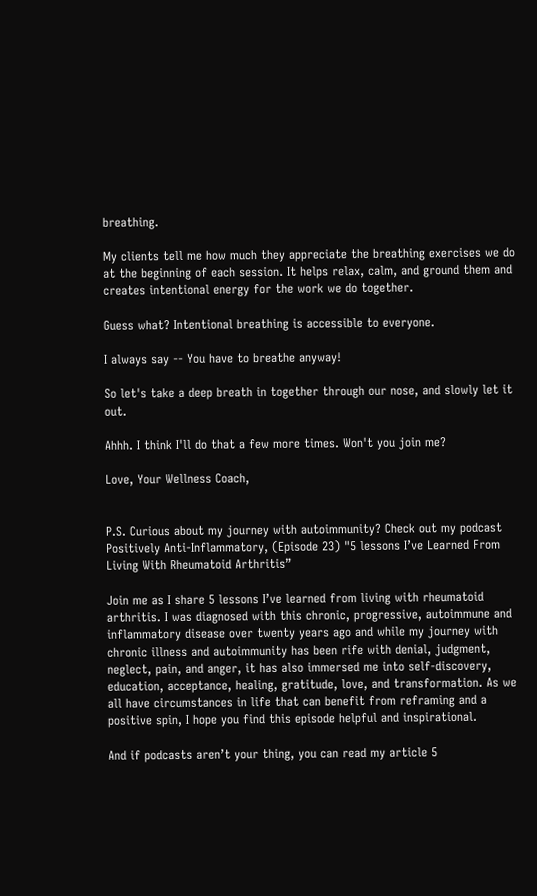breathing.

My clients tell me how much they appreciate the breathing exercises we do at the beginning of each session. It helps relax, calm, and ground them and creates intentional energy for the work we do together.

Guess what? Intentional breathing is accessible to everyone.

I always say -- You have to breathe anyway!

So let's take a deep breath in together through our nose, and slowly let it out.

Ahhh. I think I'll do that a few more times. Won't you join me?

Love, Your Wellness Coach,


P.S. Curious about my journey with autoimmunity? Check out my podcast Positively Anti-Inflammatory, (Episode 23) "5 lessons I’ve Learned From Living With Rheumatoid Arthritis”

Join me as I share 5 lessons I’ve learned from living with rheumatoid arthritis. I was diagnosed with this chronic, progressive, autoimmune and inflammatory disease over twenty years ago and while my journey with chronic illness and autoimmunity has been rife with denial, judgment, neglect, pain, and anger, it has also immersed me into self-discovery, education, acceptance, healing, gratitude, love, and transformation. As we all have circumstances in life that can benefit from reframing and a positive spin, I hope you find this episode helpful and inspirational.

And if podcasts aren’t your thing, you can read my article 5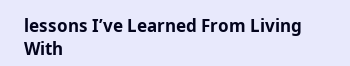lessons I’ve Learned From Living With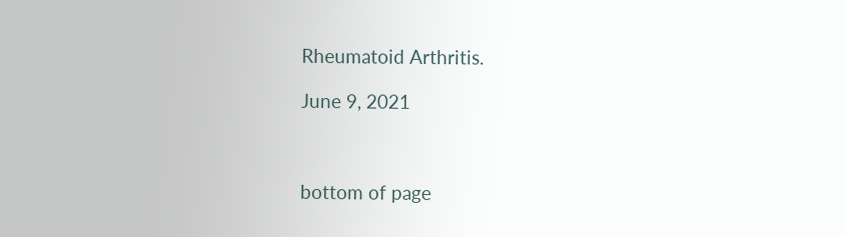Rheumatoid Arthritis.

June 9, 2021



bottom of page